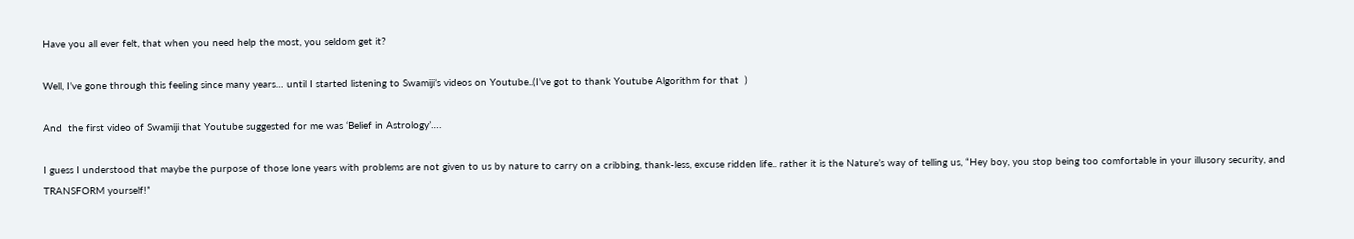Have you all ever felt, that when you need help the most, you seldom get it?

Well, I’ve gone through this feeling since many years… until I started listening to Swamiji’s videos on Youtube..(I’ve got to thank Youtube Algorithm for that  )

And  the first video of Swamiji that Youtube suggested for me was ‘Belief in Astrology’….

I guess I understood that maybe the purpose of those lone years with problems are not given to us by nature to carry on a cribbing, thank-less, excuse ridden life.. rather it is the Nature’s way of telling us, “Hey boy, you stop being too comfortable in your illusory security, and TRANSFORM yourself!”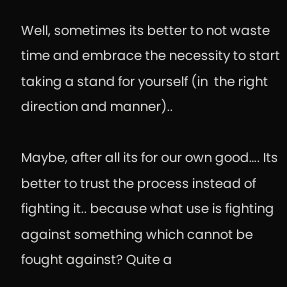Well, sometimes its better to not waste time and embrace the necessity to start taking a stand for yourself (in  the right direction and manner)..

Maybe, after all its for our own good…. Its better to trust the process instead of fighting it.. because what use is fighting against something which cannot be fought against? Quite a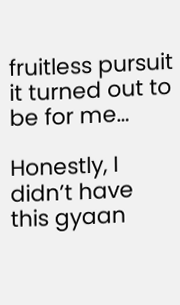fruitless pursuit it turned out to be for me…

Honestly, I didn’t have this gyaan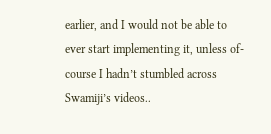earlier, and I would not be able to ever start implementing it, unless of-course I hadn’t stumbled across Swamiji’s videos..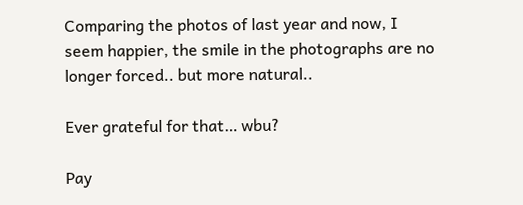Comparing the photos of last year and now, I seem happier, the smile in the photographs are no longer forced.. but more natural..

Ever grateful for that… wbu?

Pay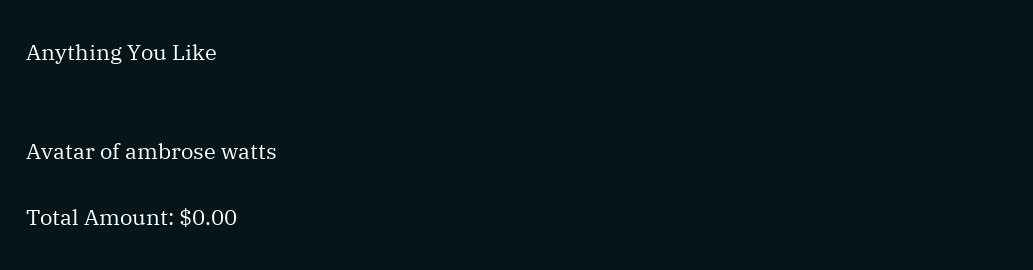Anything You Like


Avatar of ambrose watts

Total Amount: $0.00